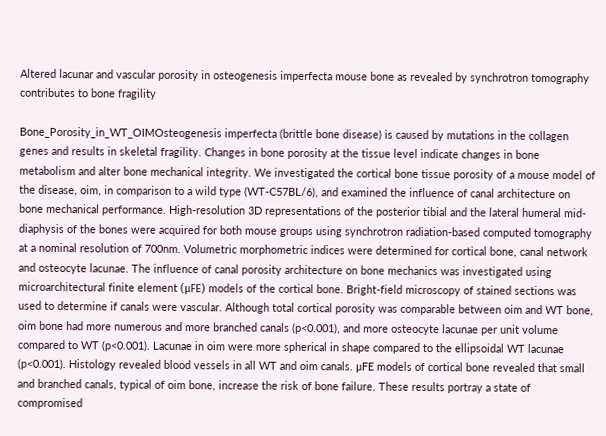Altered lacunar and vascular porosity in osteogenesis imperfecta mouse bone as revealed by synchrotron tomography contributes to bone fragility

Bone_Porosity_in_WT_OIMOsteogenesis imperfecta (brittle bone disease) is caused by mutations in the collagen genes and results in skeletal fragility. Changes in bone porosity at the tissue level indicate changes in bone metabolism and alter bone mechanical integrity. We investigated the cortical bone tissue porosity of a mouse model of the disease, oim, in comparison to a wild type (WT-C57BL/6), and examined the influence of canal architecture on bone mechanical performance. High-resolution 3D representations of the posterior tibial and the lateral humeral mid-diaphysis of the bones were acquired for both mouse groups using synchrotron radiation-based computed tomography at a nominal resolution of 700nm. Volumetric morphometric indices were determined for cortical bone, canal network and osteocyte lacunae. The influence of canal porosity architecture on bone mechanics was investigated using microarchitectural finite element (μFE) models of the cortical bone. Bright-field microscopy of stained sections was used to determine if canals were vascular. Although total cortical porosity was comparable between oim and WT bone, oim bone had more numerous and more branched canals (p<0.001), and more osteocyte lacunae per unit volume compared to WT (p<0.001). Lacunae in oim were more spherical in shape compared to the ellipsoidal WT lacunae (p<0.001). Histology revealed blood vessels in all WT and oim canals. μFE models of cortical bone revealed that small and branched canals, typical of oim bone, increase the risk of bone failure. These results portray a state of compromised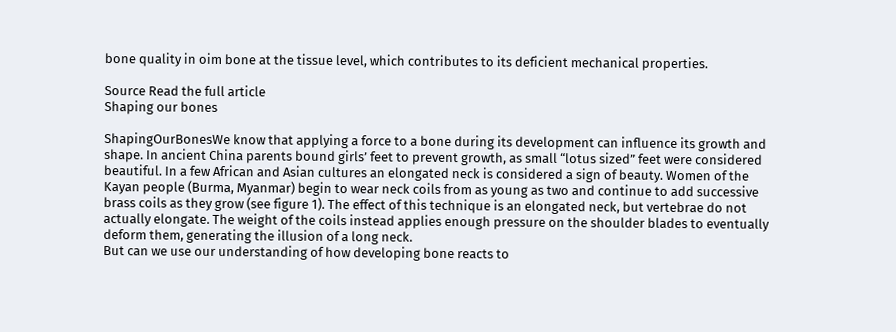bone quality in oim bone at the tissue level, which contributes to its deficient mechanical properties.

Source Read the full article
Shaping our bones

ShapingOurBonesWe know that applying a force to a bone during its development can influence its growth and shape. In ancient China parents bound girls’ feet to prevent growth, as small “lotus sized” feet were considered beautiful. In a few African and Asian cultures an elongated neck is considered a sign of beauty. Women of the Kayan people (Burma, Myanmar) begin to wear neck coils from as young as two and continue to add successive brass coils as they grow (see figure 1). The effect of this technique is an elongated neck, but vertebrae do not actually elongate. The weight of the coils instead applies enough pressure on the shoulder blades to eventually deform them, generating the illusion of a long neck.
But can we use our understanding of how developing bone reacts to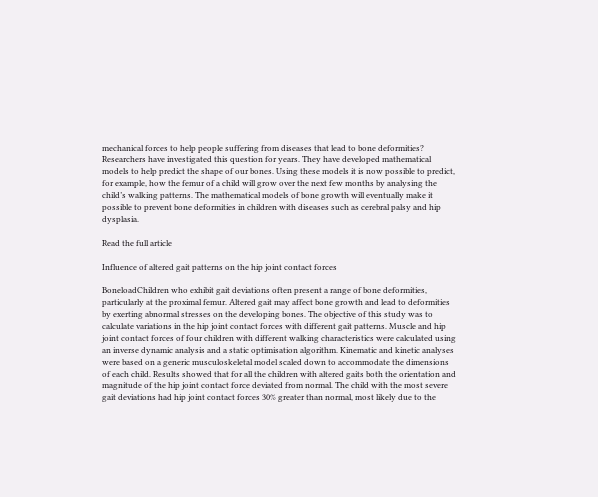mechanical forces to help people suffering from diseases that lead to bone deformities? Researchers have investigated this question for years. They have developed mathematical models to help predict the shape of our bones. Using these models it is now possible to predict, for example, how the femur of a child will grow over the next few months by analysing the child’s walking patterns. The mathematical models of bone growth will eventually make it possible to prevent bone deformities in children with diseases such as cerebral palsy and hip dysplasia.

Read the full article

Influence of altered gait patterns on the hip joint contact forces

BoneloadChildren who exhibit gait deviations often present a range of bone deformities, particularly at the proximal femur. Altered gait may affect bone growth and lead to deformities by exerting abnormal stresses on the developing bones. The objective of this study was to calculate variations in the hip joint contact forces with different gait patterns. Muscle and hip joint contact forces of four children with different walking characteristics were calculated using an inverse dynamic analysis and a static optimisation algorithm. Kinematic and kinetic analyses were based on a generic musculoskeletal model scaled down to accommodate the dimensions of each child. Results showed that for all the children with altered gaits both the orientation and magnitude of the hip joint contact force deviated from normal. The child with the most severe gait deviations had hip joint contact forces 30% greater than normal, most likely due to the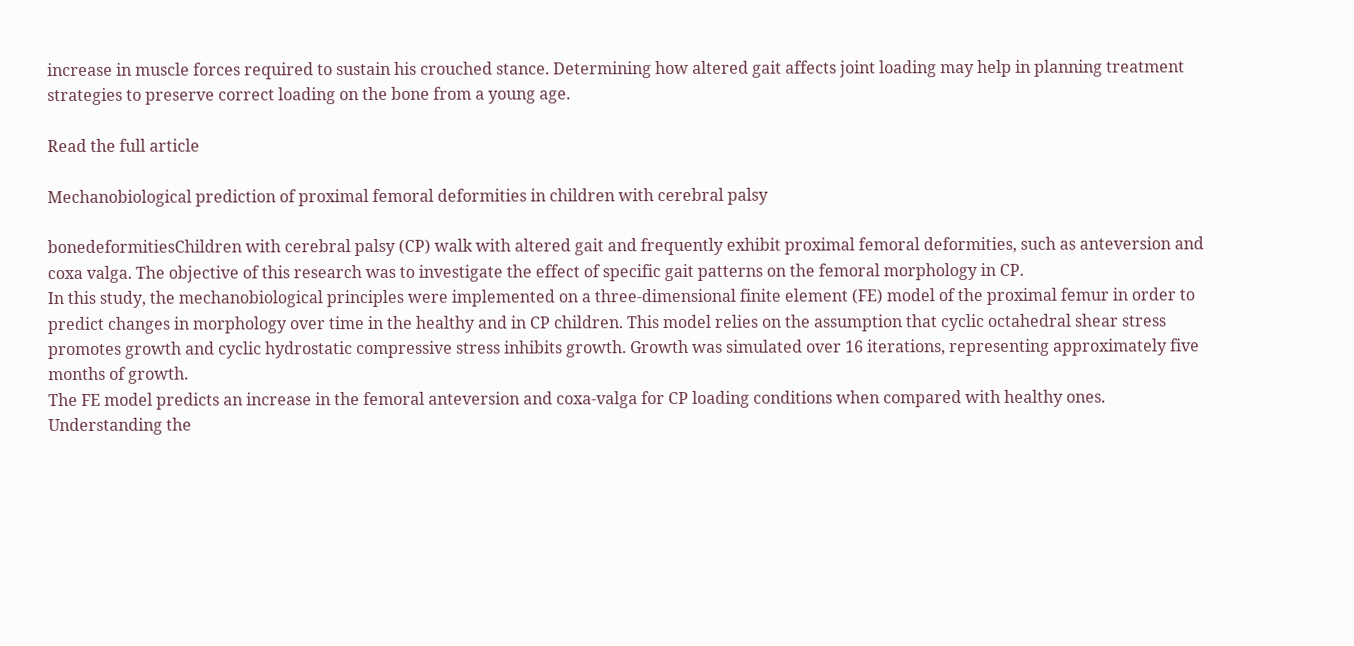increase in muscle forces required to sustain his crouched stance. Determining how altered gait affects joint loading may help in planning treatment strategies to preserve correct loading on the bone from a young age.

Read the full article

Mechanobiological prediction of proximal femoral deformities in children with cerebral palsy

bonedeformitiesChildren with cerebral palsy (CP) walk with altered gait and frequently exhibit proximal femoral deformities, such as anteversion and coxa valga. The objective of this research was to investigate the effect of specific gait patterns on the femoral morphology in CP.
In this study, the mechanobiological principles were implemented on a three-dimensional finite element (FE) model of the proximal femur in order to predict changes in morphology over time in the healthy and in CP children. This model relies on the assumption that cyclic octahedral shear stress promotes growth and cyclic hydrostatic compressive stress inhibits growth. Growth was simulated over 16 iterations, representing approximately five months of growth.
The FE model predicts an increase in the femoral anteversion and coxa-valga for CP loading conditions when compared with healthy ones. Understanding the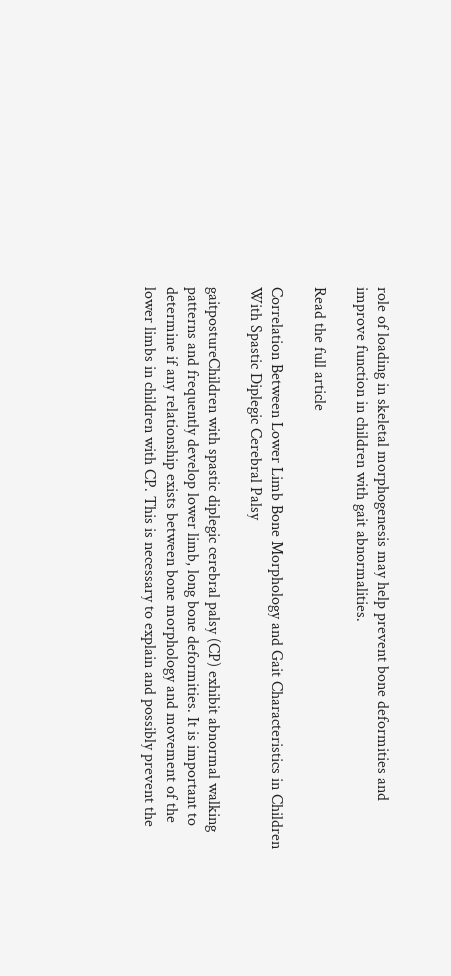role of loading in skeletal morphogenesis may help prevent bone deformities and improve function in children with gait abnormalities.

Read the full article

Correlation Between Lower Limb Bone Morphology and Gait Characteristics in Children With Spastic Diplegic Cerebral Palsy

gaitpostureChildren with spastic diplegic cerebral palsy (CP) exhibit abnormal walking patterns and frequently develop lower limb, long bone deformities. It is important to determine if any relationship exists between bone morphology and movement of the lower limbs in children with CP. This is necessary to explain and possibly prevent the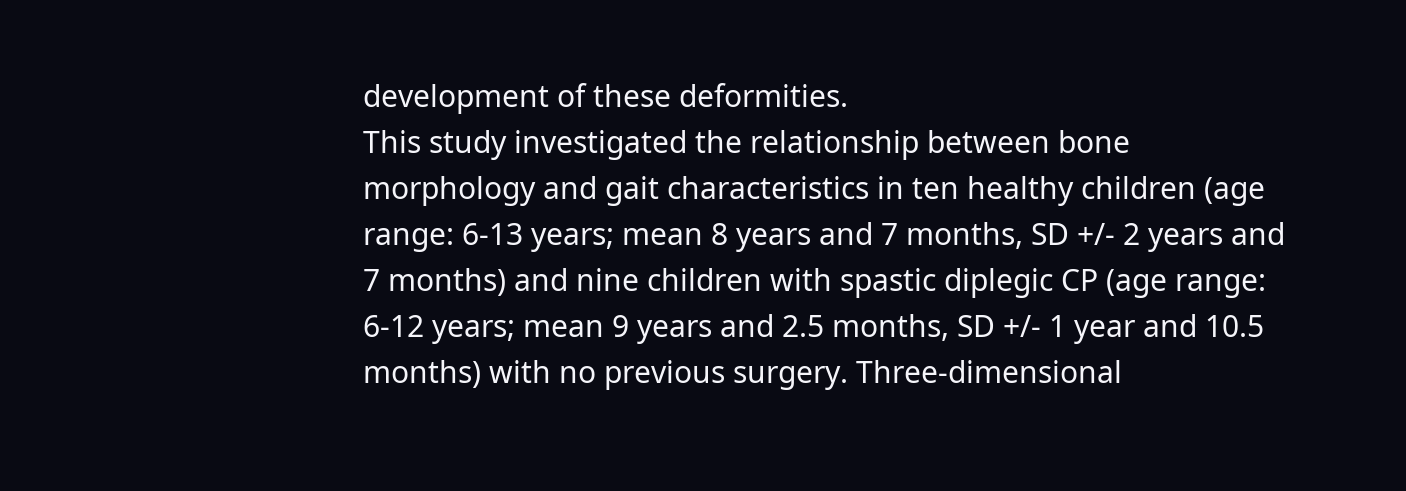development of these deformities.
This study investigated the relationship between bone morphology and gait characteristics in ten healthy children (age range: 6-13 years; mean 8 years and 7 months, SD +/- 2 years and 7 months) and nine children with spastic diplegic CP (age range: 6-12 years; mean 9 years and 2.5 months, SD +/- 1 year and 10.5 months) with no previous surgery. Three-dimensional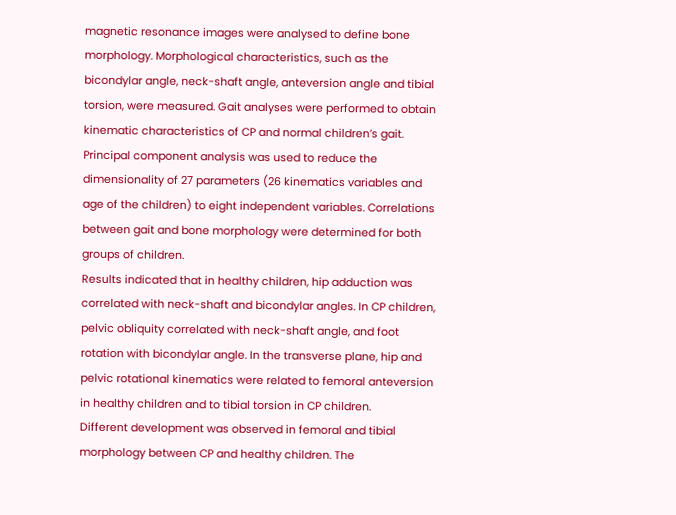magnetic resonance images were analysed to define bone morphology. Morphological characteristics, such as the bicondylar angle, neck-shaft angle, anteversion angle and tibial torsion, were measured. Gait analyses were performed to obtain kinematic characteristics of CP and normal children’s gait. Principal component analysis was used to reduce the dimensionality of 27 parameters (26 kinematics variables and age of the children) to eight independent variables. Correlations between gait and bone morphology were determined for both groups of children.
Results indicated that in healthy children, hip adduction was correlated with neck-shaft and bicondylar angles. In CP children, pelvic obliquity correlated with neck-shaft angle, and foot rotation with bicondylar angle. In the transverse plane, hip and pelvic rotational kinematics were related to femoral anteversion in healthy children and to tibial torsion in CP children.
Different development was observed in femoral and tibial morphology between CP and healthy children. The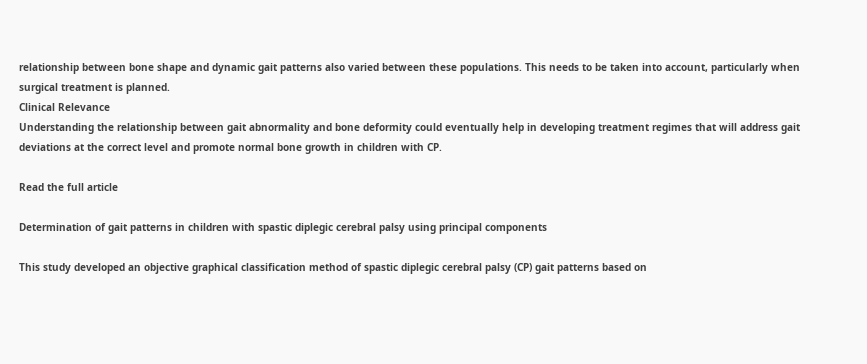relationship between bone shape and dynamic gait patterns also varied between these populations. This needs to be taken into account, particularly when surgical treatment is planned.
Clinical Relevance
Understanding the relationship between gait abnormality and bone deformity could eventually help in developing treatment regimes that will address gait deviations at the correct level and promote normal bone growth in children with CP.

Read the full article

Determination of gait patterns in children with spastic diplegic cerebral palsy using principal components

This study developed an objective graphical classification method of spastic diplegic cerebral palsy (CP) gait patterns based on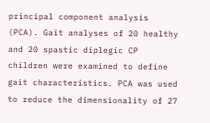principal component analysis (PCA). Gait analyses of 20 healthy and 20 spastic diplegic CP children were examined to define gait characteristics. PCA was used to reduce the dimensionality of 27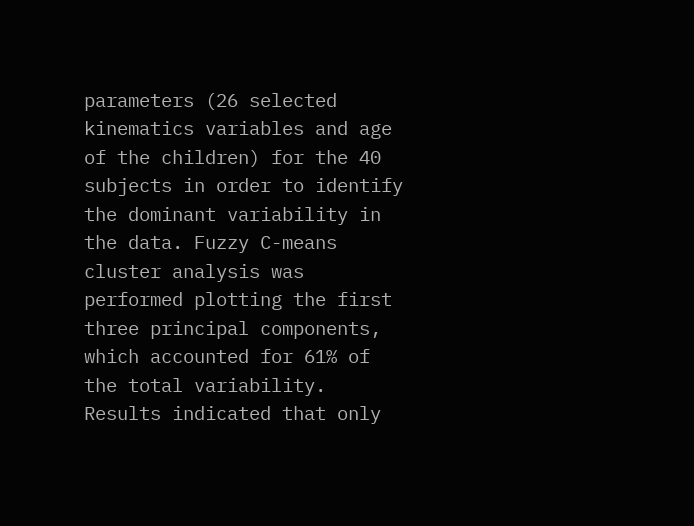parameters (26 selected kinematics variables and age of the children) for the 40 subjects in order to identify the dominant variability in the data. Fuzzy C-means cluster analysis was performed plotting the first three principal components, which accounted for 61% of the total variability. Results indicated that only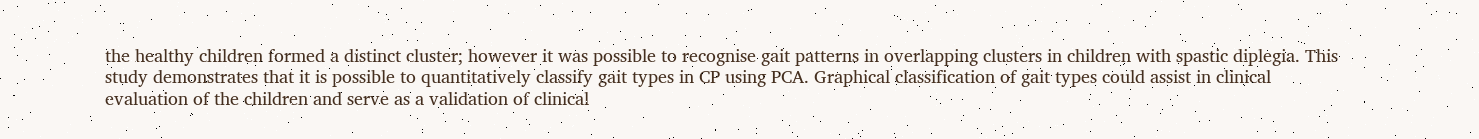the healthy children formed a distinct cluster; however it was possible to recognise gait patterns in overlapping clusters in children with spastic diplegia. This study demonstrates that it is possible to quantitatively classify gait types in CP using PCA. Graphical classification of gait types could assist in clinical evaluation of the children and serve as a validation of clinical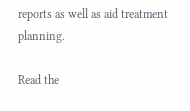reports as well as aid treatment planning.

Read the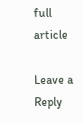full article

Leave a Reply